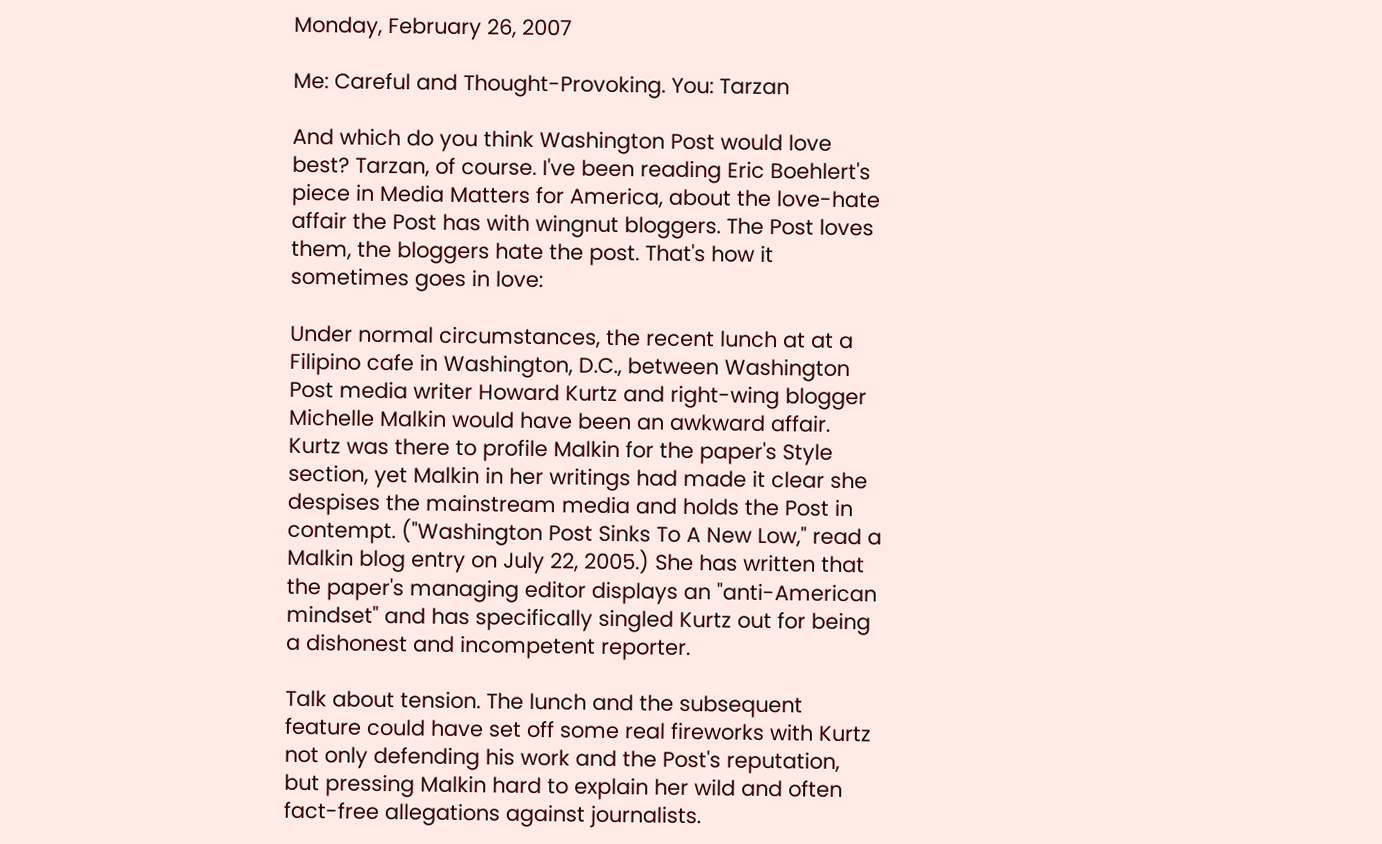Monday, February 26, 2007

Me: Careful and Thought-Provoking. You: Tarzan

And which do you think Washington Post would love best? Tarzan, of course. I've been reading Eric Boehlert's piece in Media Matters for America, about the love-hate affair the Post has with wingnut bloggers. The Post loves them, the bloggers hate the post. That's how it sometimes goes in love:

Under normal circumstances, the recent lunch at at a Filipino cafe in Washington, D.C., between Washington Post media writer Howard Kurtz and right-wing blogger Michelle Malkin would have been an awkward affair. Kurtz was there to profile Malkin for the paper's Style section, yet Malkin in her writings had made it clear she despises the mainstream media and holds the Post in contempt. ("Washington Post Sinks To A New Low," read a Malkin blog entry on July 22, 2005.) She has written that the paper's managing editor displays an "anti-American mindset" and has specifically singled Kurtz out for being a dishonest and incompetent reporter.

Talk about tension. The lunch and the subsequent feature could have set off some real fireworks with Kurtz not only defending his work and the Post's reputation, but pressing Malkin hard to explain her wild and often fact-free allegations against journalists.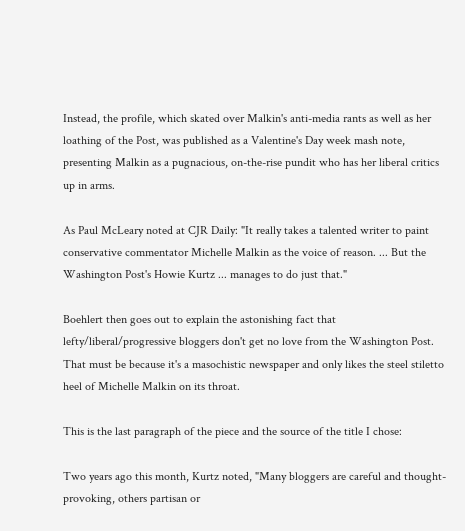Instead, the profile, which skated over Malkin's anti-media rants as well as her loathing of the Post, was published as a Valentine's Day week mash note, presenting Malkin as a pugnacious, on-the-rise pundit who has her liberal critics up in arms.

As Paul McLeary noted at CJR Daily: "It really takes a talented writer to paint conservative commentator Michelle Malkin as the voice of reason. ... But the Washington Post's Howie Kurtz ... manages to do just that."

Boehlert then goes out to explain the astonishing fact that lefty/liberal/progressive bloggers don't get no love from the Washington Post. That must be because it's a masochistic newspaper and only likes the steel stiletto heel of Michelle Malkin on its throat.

This is the last paragraph of the piece and the source of the title I chose:

Two years ago this month, Kurtz noted, "Many bloggers are careful and thought-provoking, others partisan or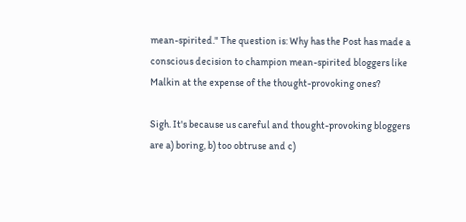mean-spirited." The question is: Why has the Post has made a conscious decision to champion mean-spirited bloggers like Malkin at the expense of the thought-provoking ones?

Sigh. It's because us careful and thought-provoking bloggers are a) boring, b) too obtruse and c)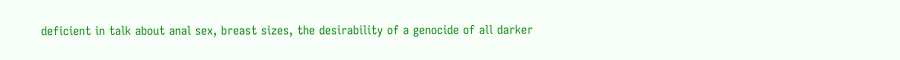deficient in talk about anal sex, breast sizes, the desirability of a genocide of all darker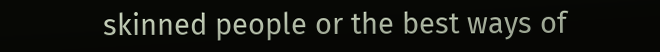skinned people or the best ways of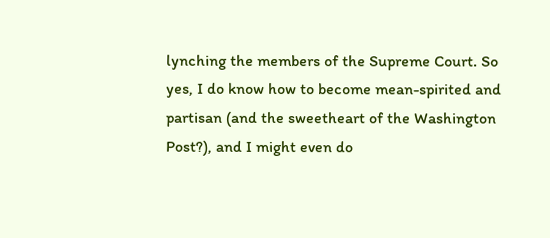lynching the members of the Supreme Court. So yes, I do know how to become mean-spirited and partisan (and the sweetheart of the Washington Post?), and I might even do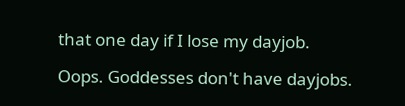that one day if I lose my dayjob.

Oops. Goddesses don't have dayjobs.